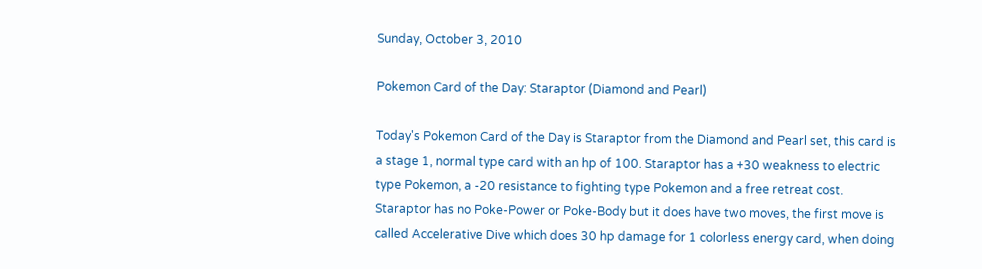Sunday, October 3, 2010

Pokemon Card of the Day: Staraptor (Diamond and Pearl)

Today's Pokemon Card of the Day is Staraptor from the Diamond and Pearl set, this card is a stage 1, normal type card with an hp of 100. Staraptor has a +30 weakness to electric type Pokemon, a -20 resistance to fighting type Pokemon and a free retreat cost. Staraptor has no Poke-Power or Poke-Body but it does have two moves, the first move is called Accelerative Dive which does 30 hp damage for 1 colorless energy card, when doing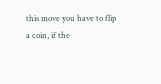this move you have to flip a coin, if the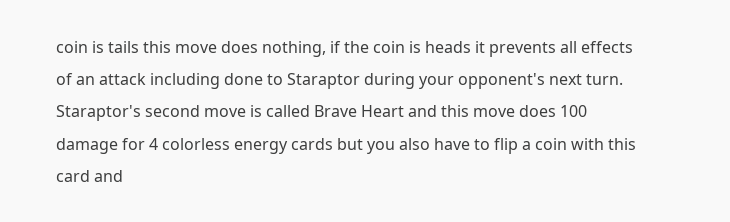coin is tails this move does nothing, if the coin is heads it prevents all effects of an attack including done to Staraptor during your opponent's next turn. Staraptor's second move is called Brave Heart and this move does 100 damage for 4 colorless energy cards but you also have to flip a coin with this card and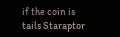if the coin is tails Staraptor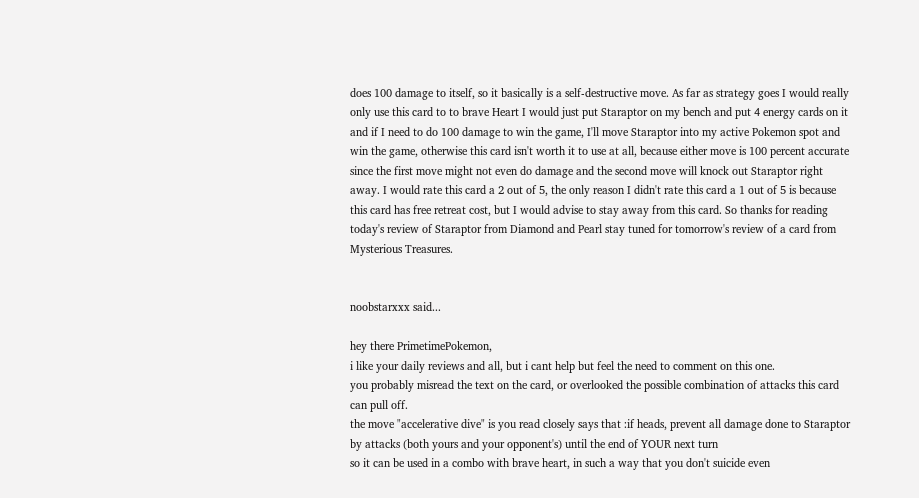does 100 damage to itself, so it basically is a self-destructive move. As far as strategy goes I would really only use this card to to brave Heart I would just put Staraptor on my bench and put 4 energy cards on it and if I need to do 100 damage to win the game, I'll move Staraptor into my active Pokemon spot and win the game, otherwise this card isn't worth it to use at all, because either move is 100 percent accurate since the first move might not even do damage and the second move will knock out Staraptor right away. I would rate this card a 2 out of 5, the only reason I didn't rate this card a 1 out of 5 is because this card has free retreat cost, but I would advise to stay away from this card. So thanks for reading today's review of Staraptor from Diamond and Pearl stay tuned for tomorrow's review of a card from Mysterious Treasures.


noobstarxxx said...

hey there PrimetimePokemon,
i like your daily reviews and all, but i cant help but feel the need to comment on this one.
you probably misread the text on the card, or overlooked the possible combination of attacks this card can pull off.
the move "accelerative dive" is you read closely says that :if heads, prevent all damage done to Staraptor by attacks (both yours and your opponent's) until the end of YOUR next turn
so it can be used in a combo with brave heart, in such a way that you don't suicide even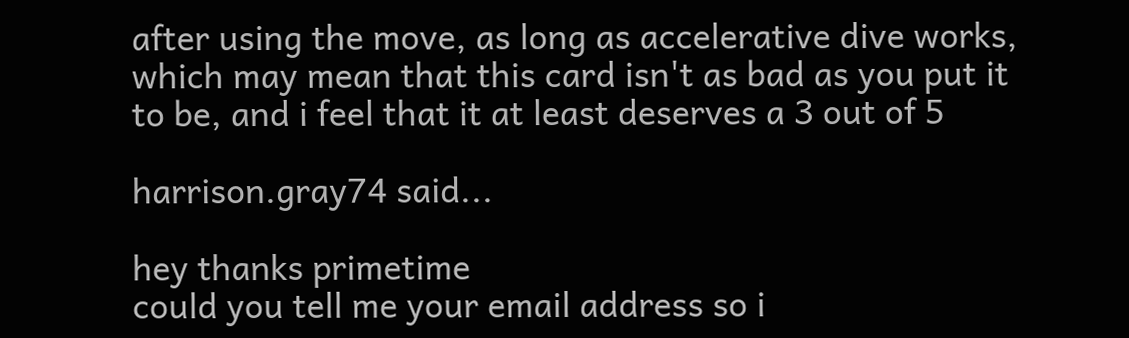after using the move, as long as accelerative dive works, which may mean that this card isn't as bad as you put it to be, and i feel that it at least deserves a 3 out of 5

harrison.gray74 said...

hey thanks primetime
could you tell me your email address so i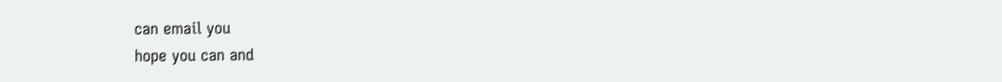can email you
hope you can and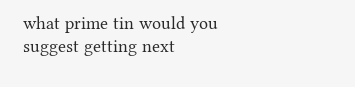what prime tin would you suggest getting next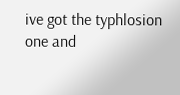ive got the typhlosion one and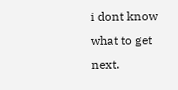i dont know what to get next.